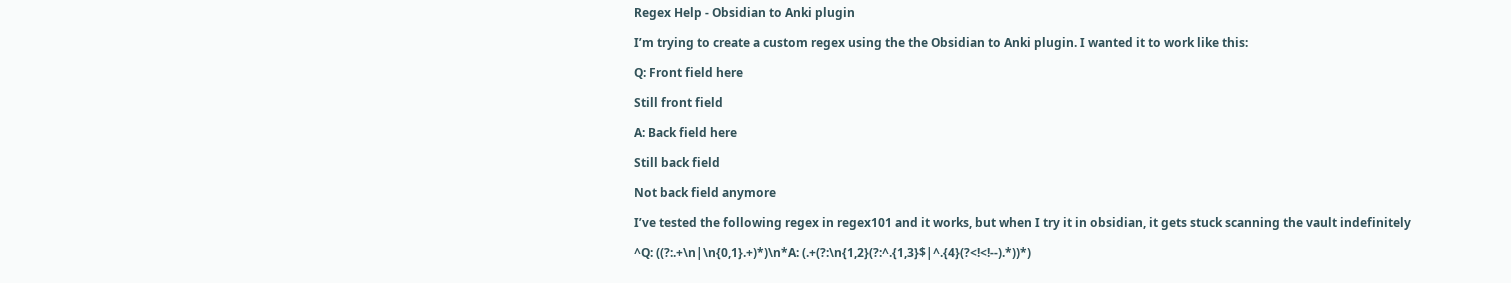Regex Help - Obsidian to Anki plugin

I’m trying to create a custom regex using the the Obsidian to Anki plugin. I wanted it to work like this:

Q: Front field here

Still front field

A: Back field here

Still back field

Not back field anymore

I’ve tested the following regex in regex101 and it works, but when I try it in obsidian, it gets stuck scanning the vault indefinitely

^Q: ((?:.+\n|\n{0,1}.+)*)\n*A: (.+(?:\n{1,2}(?:^.{1,3}$|^.{4}(?<!<!--).*))*)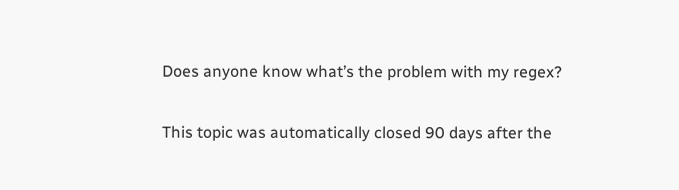Does anyone know what’s the problem with my regex?

This topic was automatically closed 90 days after the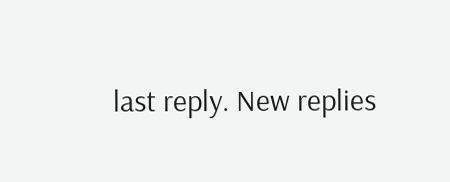last reply. New replies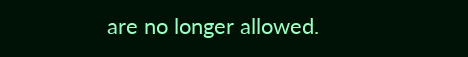are no longer allowed.